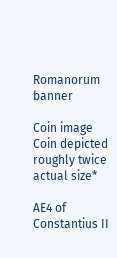Romanorum banner

Coin image
Coin depicted roughly twice actual size*

AE4 of Constantius II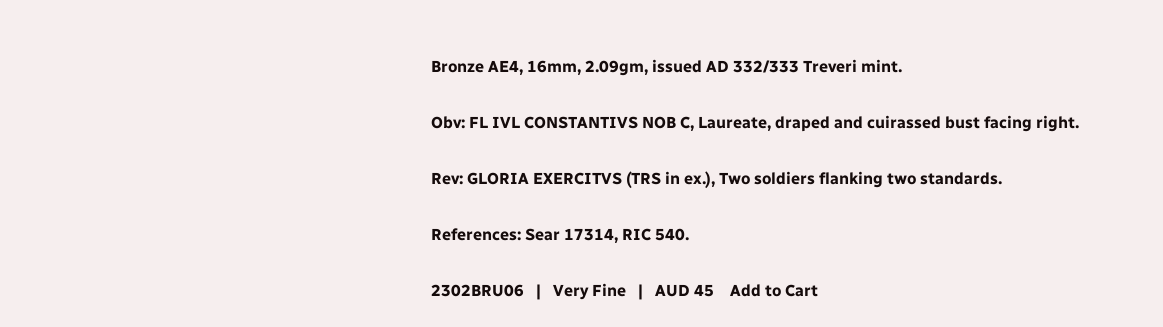Bronze AE4, 16mm, 2.09gm, issued AD 332/333 Treveri mint.

Obv: FL IVL CONSTANTIVS NOB C, Laureate, draped and cuirassed bust facing right.

Rev: GLORIA EXERCITVS (TRS in ex.), Two soldiers flanking two standards.

References: Sear 17314, RIC 540.

2302BRU06   |   Very Fine   |   AUD 45    Add to Cart